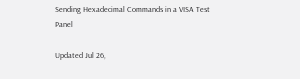Sending Hexadecimal Commands in a VISA Test Panel

Updated Jul 26,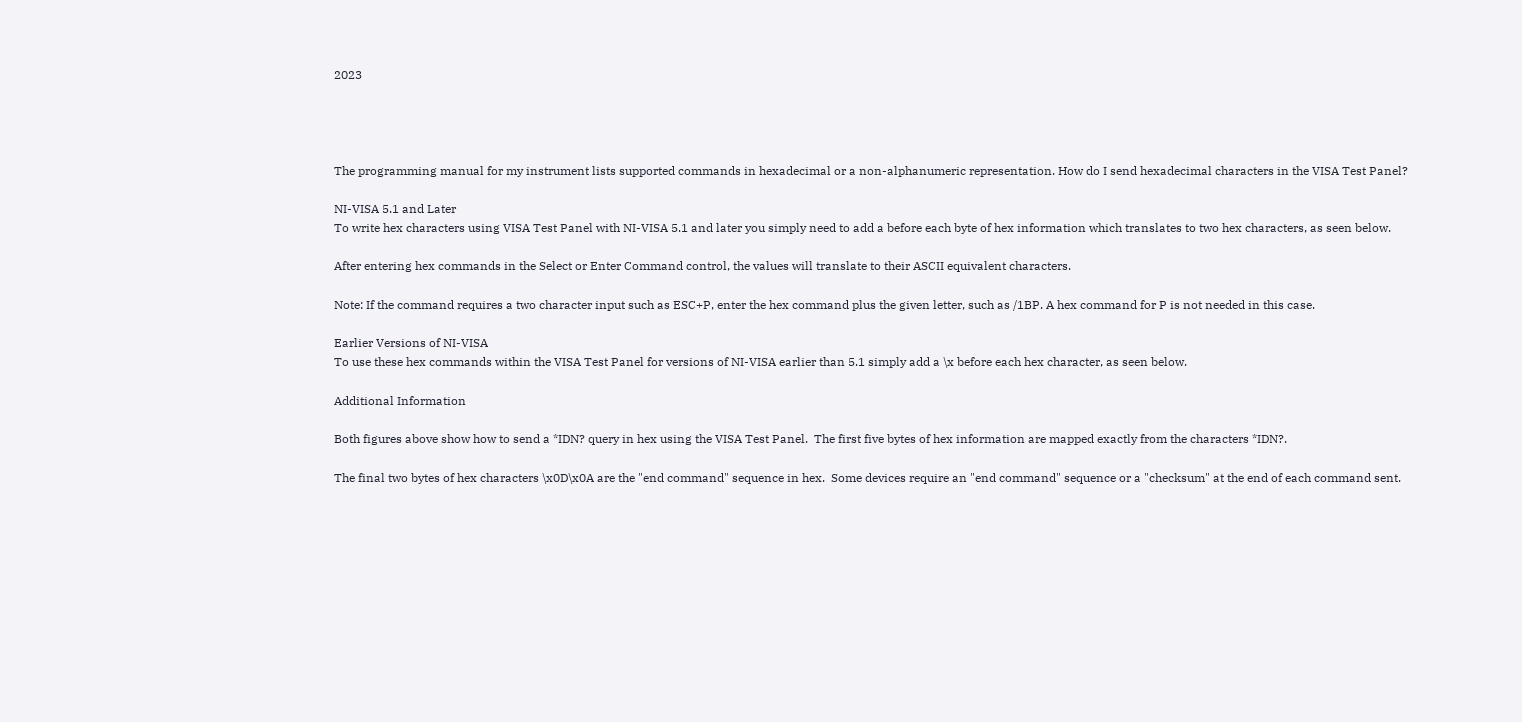2023




The programming manual for my instrument lists supported commands in hexadecimal or a non-alphanumeric representation. How do I send hexadecimal characters in the VISA Test Panel?

NI-VISA 5.1 and Later
To write hex characters using VISA Test Panel with NI-VISA 5.1 and later you simply need to add a before each byte of hex information which translates to two hex characters, as seen below.

After entering hex commands in the Select or Enter Command control, the values will translate to their ASCII equivalent characters.

Note: If the command requires a two character input such as ESC+P, enter the hex command plus the given letter, such as /1BP. A hex command for P is not needed in this case.

Earlier Versions of NI-VISA
To use these hex commands within the VISA Test Panel for versions of NI-VISA earlier than 5.1 simply add a \x before each hex character, as seen below.

Additional Information

Both figures above show how to send a *IDN? query in hex using the VISA Test Panel.  The first five bytes of hex information are mapped exactly from the characters *IDN?.

The final two bytes of hex characters \x0D\x0A are the "end command" sequence in hex.  Some devices require an "end command" sequence or a "checksum" at the end of each command sent.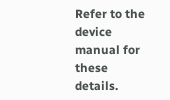Refer to the device manual for these details.